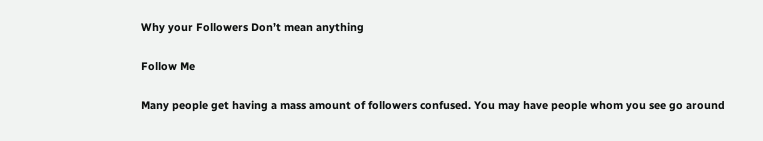Why your Followers Don’t mean anything

Follow Me

Many people get having a mass amount of followers confused. You may have people whom you see go around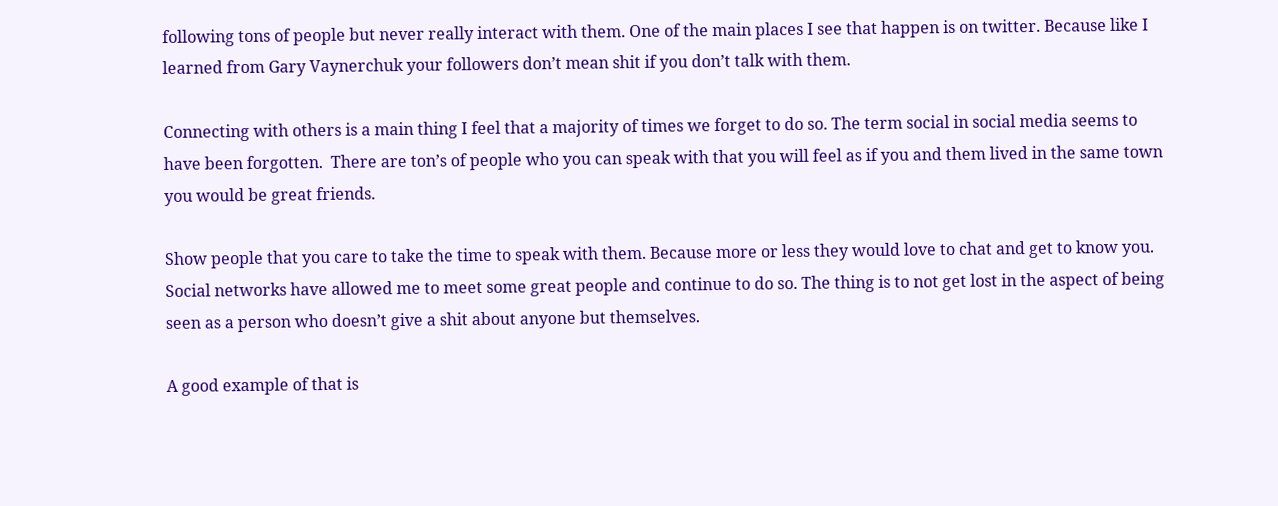following tons of people but never really interact with them. One of the main places I see that happen is on twitter. Because like I learned from Gary Vaynerchuk your followers don’t mean shit if you don’t talk with them.

Connecting with others is a main thing I feel that a majority of times we forget to do so. The term social in social media seems to have been forgotten.  There are ton’s of people who you can speak with that you will feel as if you and them lived in the same town you would be great friends.

Show people that you care to take the time to speak with them. Because more or less they would love to chat and get to know you. Social networks have allowed me to meet some great people and continue to do so. The thing is to not get lost in the aspect of being seen as a person who doesn’t give a shit about anyone but themselves.

A good example of that is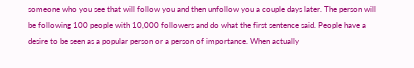someone who you see that will follow you and then unfollow you a couple days later. The person will be following 100 people with 10,000 followers and do what the first sentence said. People have a desire to be seen as a popular person or a person of importance. When actually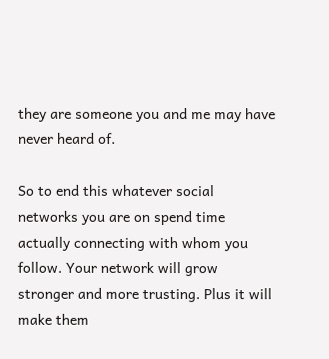they are someone you and me may have never heard of.

So to end this whatever social networks you are on spend time actually connecting with whom you follow. Your network will grow stronger and more trusting. Plus it will make them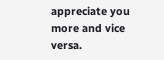appreciate you more and vice versa.